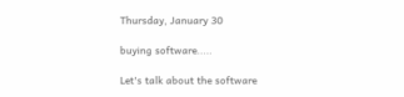Thursday, January 30

buying software.....

Let's talk about the software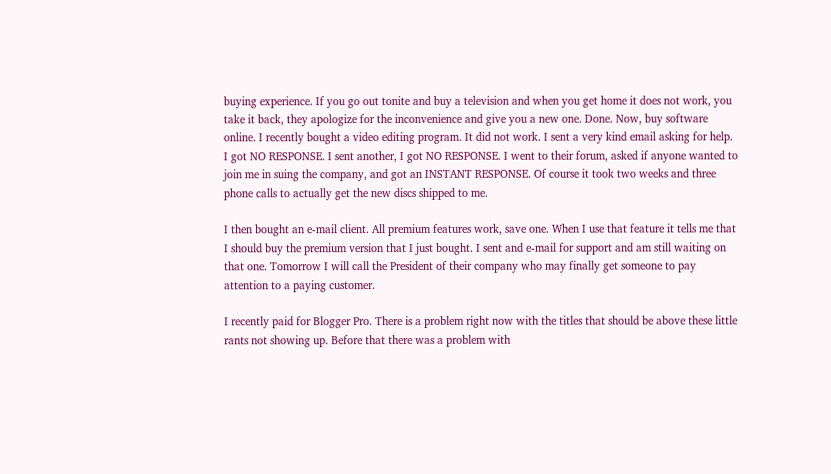buying experience. If you go out tonite and buy a television and when you get home it does not work, you take it back, they apologize for the inconvenience and give you a new one. Done. Now, buy software online. I recently bought a video editing program. It did not work. I sent a very kind email asking for help. I got NO RESPONSE. I sent another, I got NO RESPONSE. I went to their forum, asked if anyone wanted to join me in suing the company, and got an INSTANT RESPONSE. Of course it took two weeks and three phone calls to actually get the new discs shipped to me.

I then bought an e-mail client. All premium features work, save one. When I use that feature it tells me that I should buy the premium version that I just bought. I sent and e-mail for support and am still waiting on that one. Tomorrow I will call the President of their company who may finally get someone to pay attention to a paying customer.

I recently paid for Blogger Pro. There is a problem right now with the titles that should be above these little rants not showing up. Before that there was a problem with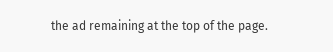the ad remaining at the top of the page.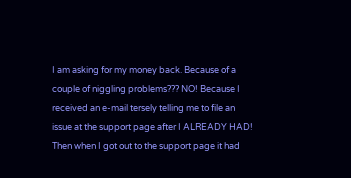I am asking for my money back. Because of a couple of niggling problems??? NO! Because I received an e-mail tersely telling me to file an issue at the support page after I ALREADY HAD! Then when I got out to the support page it had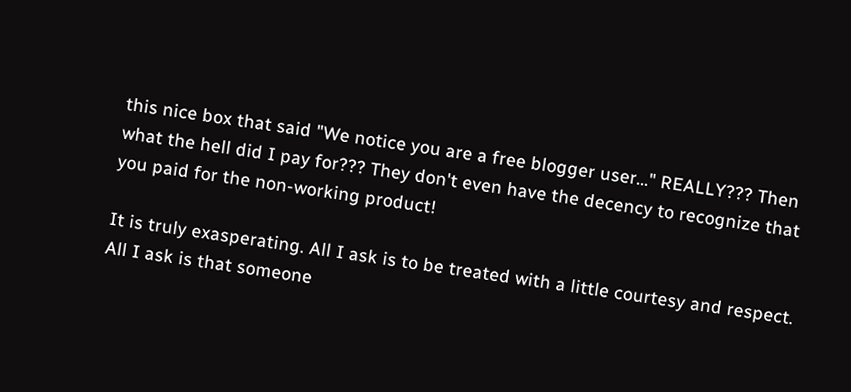this nice box that said "We notice you are a free blogger user..." REALLY??? Then what the hell did I pay for??? They don't even have the decency to recognize that you paid for the non-working product!

It is truly exasperating. All I ask is to be treated with a little courtesy and respect. All I ask is that someone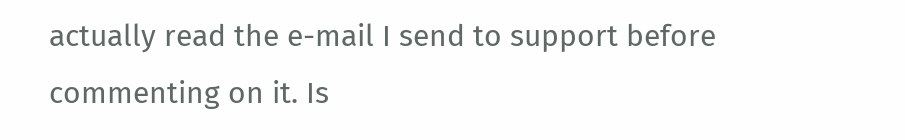actually read the e-mail I send to support before commenting on it. Is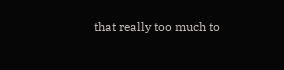that really too much to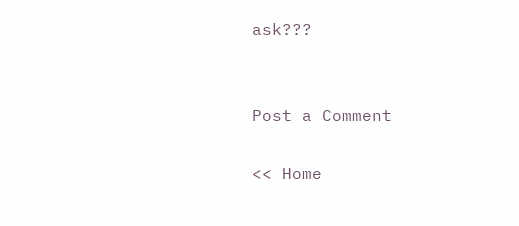ask???


Post a Comment

<< Home